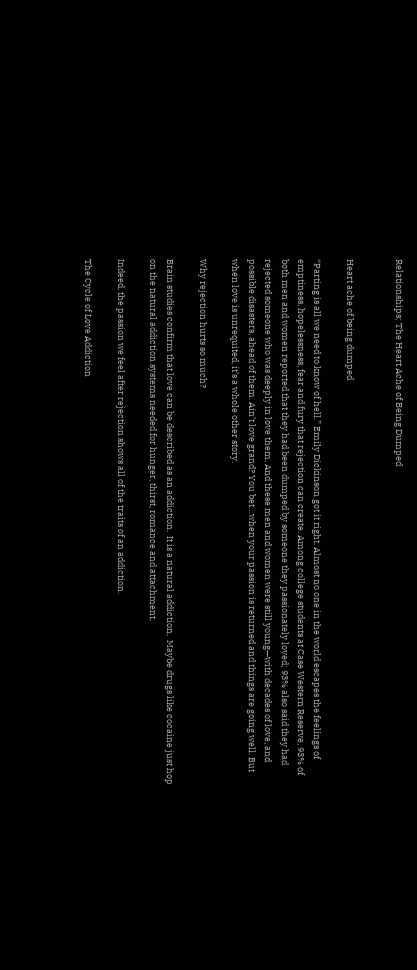Relationships; The Heart Ache of Being Dumped


Heart ache of being dumped

“Parting is all we need to know of hell.” Emily Dickinson got it right. Almost no one in the world escapes the feelings of emptiness, hopelessness, fear and fury that rejection can create. Among college students at Case Western Reserve, 93% of both men and women reported that they had been dumped by someone they passionately loved; 93% also said they had rejected someone who was deeply in love them. And these men and women were still young—with decades of love, and possible disasters, ahead of them. Ain’t love grand? You bet…when your passion is returned and things are going well. But when love is unrequited, it’s a whole other story.

Why rejection hurts so much?

Brain studies confirm that love can be described as an addiction.  It is a natural addiction.  Maybe drugs like cocaine just hop on the natural addiction systems needed for hunger, thirst, romance and attachment.

Indeed, the passion we feel after rejection shows all of the traits of an addiction.

The Cycle of Love Addiction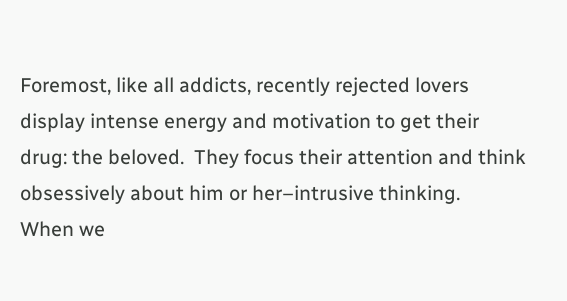Foremost, like all addicts, recently rejected lovers display intense energy and motivation to get their drug: the beloved.  They focus their attention and think obsessively about him or her–intrusive thinking.   When we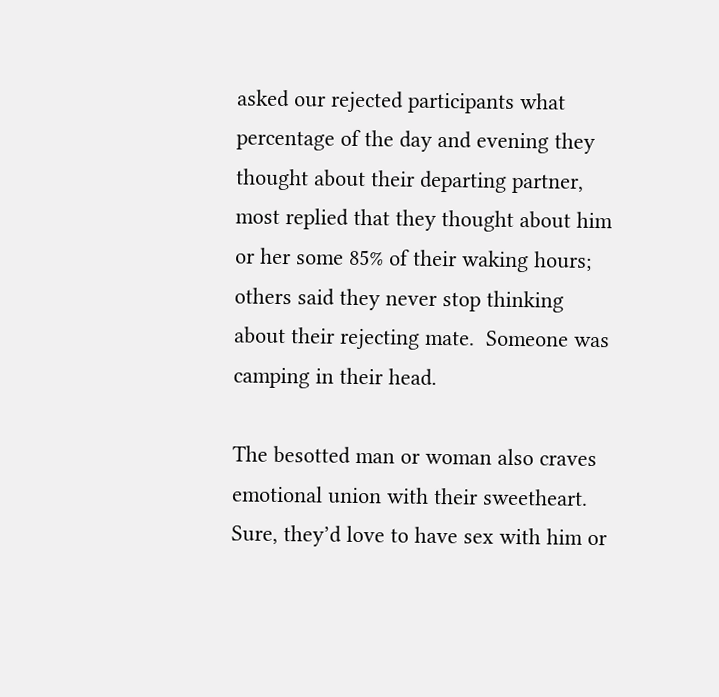asked our rejected participants what percentage of the day and evening they thought about their departing partner, most replied that they thought about him or her some 85% of their waking hours; others said they never stop thinking about their rejecting mate.  Someone was camping in their head.

The besotted man or woman also craves emotional union with their sweetheart.  Sure, they’d love to have sex with him or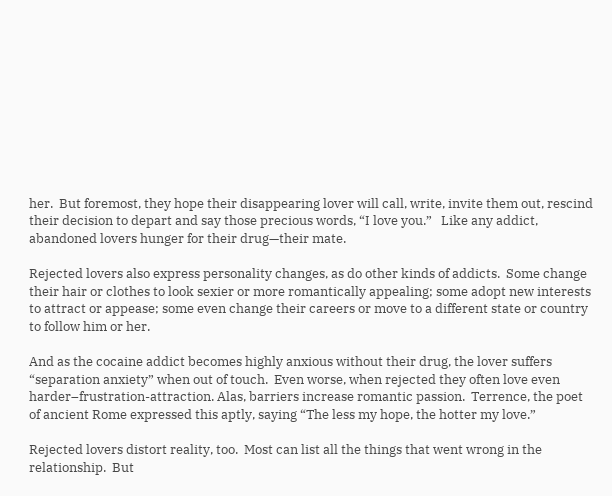her.  But foremost, they hope their disappearing lover will call, write, invite them out, rescind their decision to depart and say those precious words, “I love you.”   Like any addict, abandoned lovers hunger for their drug—their mate.

Rejected lovers also express personality changes, as do other kinds of addicts.  Some change their hair or clothes to look sexier or more romantically appealing; some adopt new interests to attract or appease; some even change their careers or move to a different state or country to follow him or her.

And as the cocaine addict becomes highly anxious without their drug, the lover suffers “separation anxiety” when out of touch.  Even worse, when rejected they often love even harder–frustration-attraction. Alas, barriers increase romantic passion.  Terrence, the poet of ancient Rome expressed this aptly, saying “The less my hope, the hotter my love.”

Rejected lovers distort reality, too.  Most can list all the things that went wrong in the relationship.  But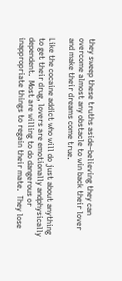they sweep these truths aside–believing they can overcome almost any obstacle to win back their lover and make their dreams come true.

Like the cocaine addict who will do just about anything to get their drug, lovers are emotionally andphysically dependent.  Most are willing to do dangerous or inappropriate things to regain their mate.  They lose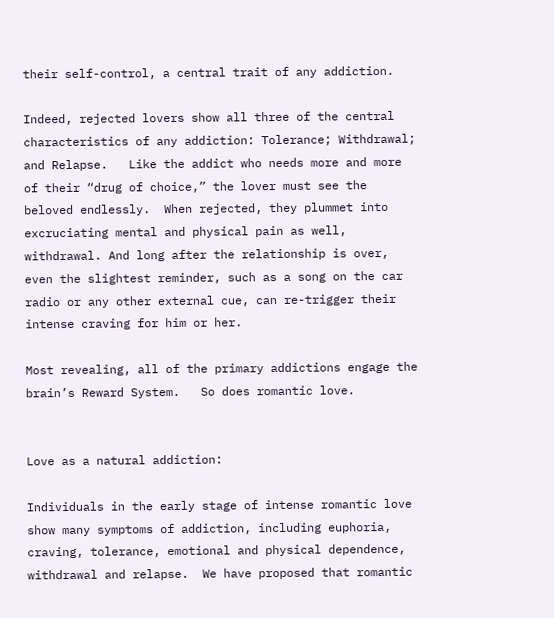their self-control, a central trait of any addiction.

Indeed, rejected lovers show all three of the central characteristics of any addiction: Tolerance; Withdrawal; and Relapse.   Like the addict who needs more and more of their “drug of choice,” the lover must see the beloved endlessly.  When rejected, they plummet into excruciating mental and physical pain as well, withdrawal. And long after the relationship is over, even the slightest reminder, such as a song on the car radio or any other external cue, can re-trigger their intense craving for him or her.

Most revealing, all of the primary addictions engage the brain’s Reward System.   So does romantic love.


Love as a natural addiction:

Individuals in the early stage of intense romantic love show many symptoms of addiction, including euphoria, craving, tolerance, emotional and physical dependence, withdrawal and relapse.  We have proposed that romantic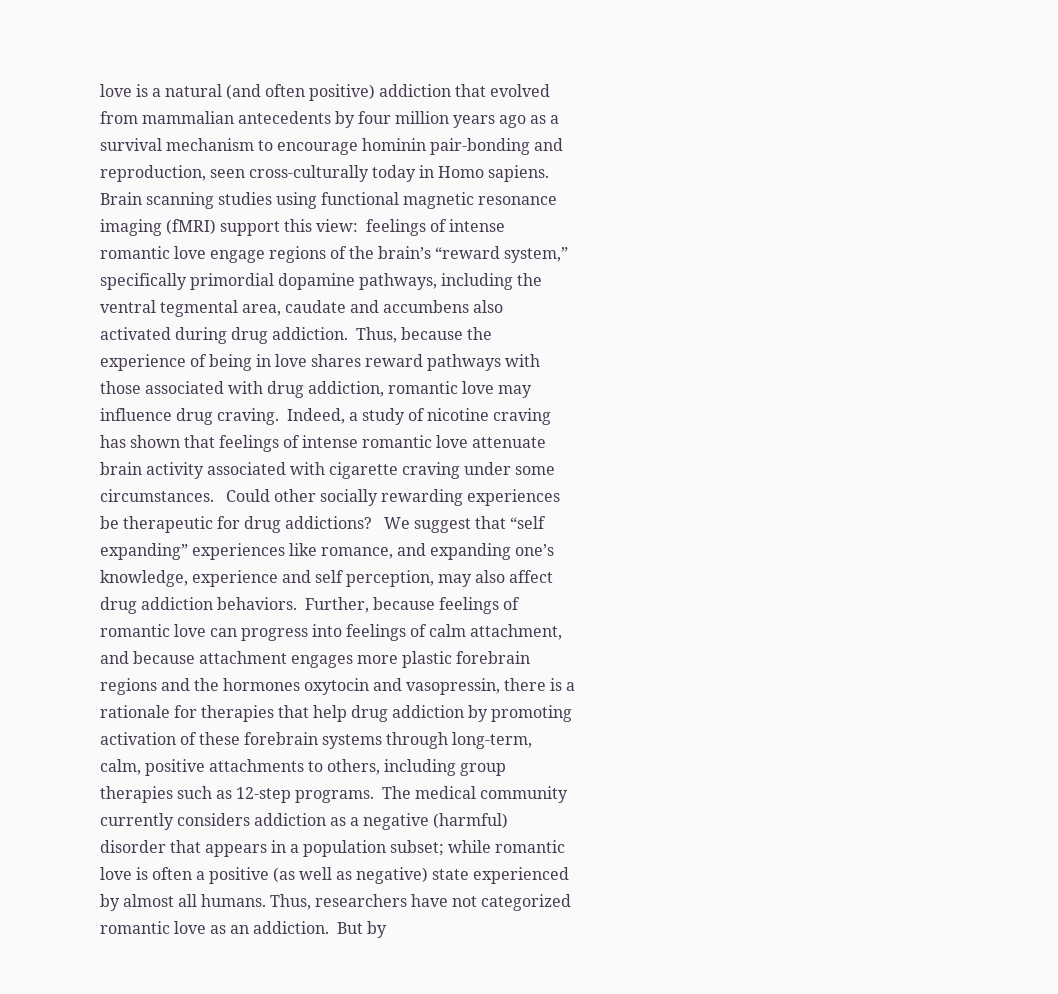love is a natural (and often positive) addiction that evolved from mammalian antecedents by four million years ago as a survival mechanism to encourage hominin pair-bonding and reproduction, seen cross-culturally today in Homo sapiens.  Brain scanning studies using functional magnetic resonance imaging (fMRI) support this view:  feelings of intense romantic love engage regions of the brain’s “reward system,” specifically primordial dopamine pathways, including the ventral tegmental area, caudate and accumbens also activated during drug addiction.  Thus, because the experience of being in love shares reward pathways with those associated with drug addiction, romantic love may influence drug craving.  Indeed, a study of nicotine craving has shown that feelings of intense romantic love attenuate brain activity associated with cigarette craving under some circumstances.   Could other socially rewarding experiences be therapeutic for drug addictions?   We suggest that “self expanding” experiences like romance, and expanding one’s knowledge, experience and self perception, may also affect drug addiction behaviors.  Further, because feelings of romantic love can progress into feelings of calm attachment, and because attachment engages more plastic forebrain regions and the hormones oxytocin and vasopressin, there is a rationale for therapies that help drug addiction by promoting activation of these forebrain systems through long-term, calm, positive attachments to others, including group therapies such as 12-step programs.  The medical community currently considers addiction as a negative (harmful) disorder that appears in a population subset; while romantic love is often a positive (as well as negative) state experienced by almost all humans. Thus, researchers have not categorized romantic love as an addiction.  But by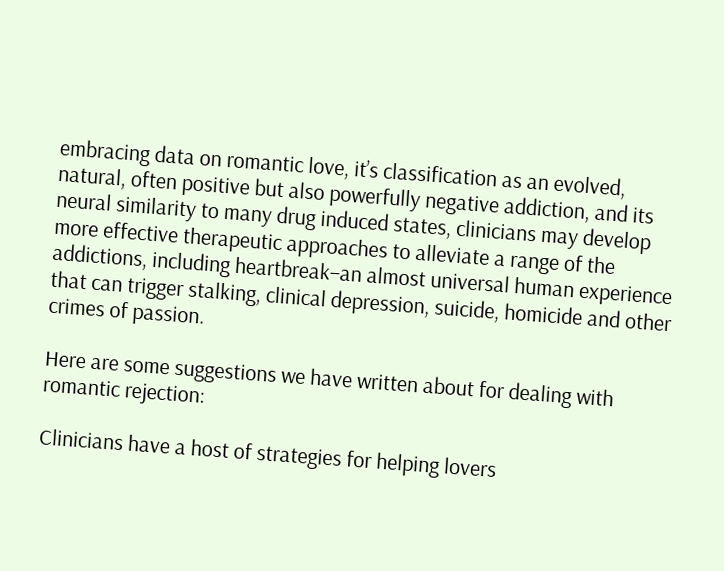embracing data on romantic love, it’s classification as an evolved, natural, often positive but also powerfully negative addiction, and its neural similarity to many drug induced states, clinicians may develop more effective therapeutic approaches to alleviate a range of the addictions, including heartbreak–an almost universal human experience that can trigger stalking, clinical depression, suicide, homicide and other crimes of passion.

Here are some suggestions we have written about for dealing with romantic rejection:

Clinicians have a host of strategies for helping lovers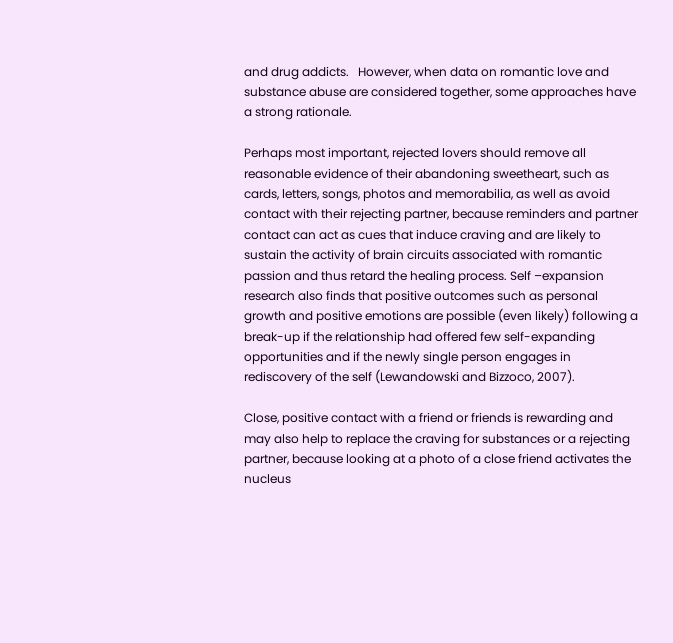and drug addicts.   However, when data on romantic love and substance abuse are considered together, some approaches have a strong rationale.

Perhaps most important, rejected lovers should remove all reasonable evidence of their abandoning sweetheart, such as cards, letters, songs, photos and memorabilia, as well as avoid contact with their rejecting partner, because reminders and partner contact can act as cues that induce craving and are likely to sustain the activity of brain circuits associated with romantic passion and thus retard the healing process. Self –expansion research also finds that positive outcomes such as personal growth and positive emotions are possible (even likely) following a break-up if the relationship had offered few self-expanding opportunities and if the newly single person engages in rediscovery of the self (Lewandowski and Bizzoco, 2007).

Close, positive contact with a friend or friends is rewarding and may also help to replace the craving for substances or a rejecting partner, because looking at a photo of a close friend activates the nucleus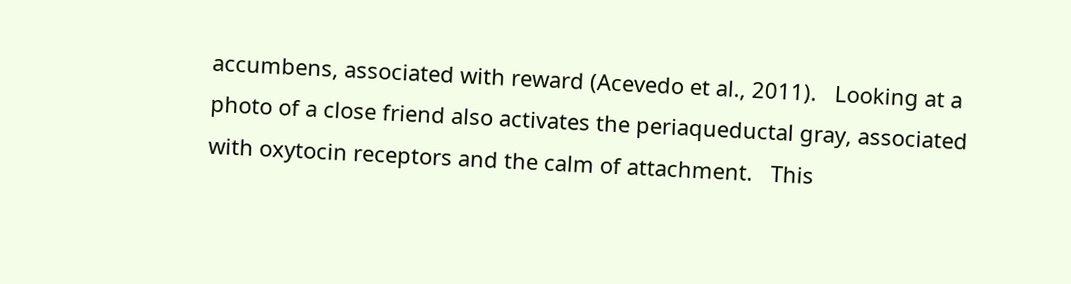accumbens, associated with reward (Acevedo et al., 2011).   Looking at a photo of a close friend also activates the periaqueductal gray, associated with oxytocin receptors and the calm of attachment.   This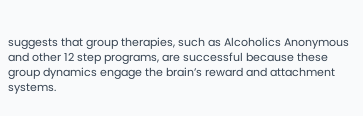suggests that group therapies, such as Alcoholics Anonymous and other 12 step programs, are successful because these group dynamics engage the brain’s reward and attachment systems.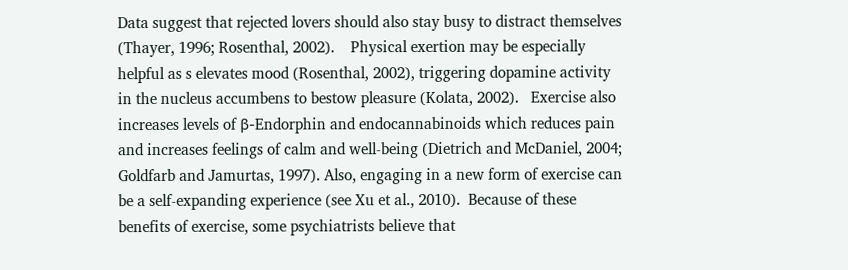Data suggest that rejected lovers should also stay busy to distract themselves (Thayer, 1996; Rosenthal, 2002).    Physical exertion may be especially helpful as s elevates mood (Rosenthal, 2002), triggering dopamine activity in the nucleus accumbens to bestow pleasure (Kolata, 2002).   Exercise also increases levels of β-Endorphin and endocannabinoids which reduces pain and increases feelings of calm and well-being (Dietrich and McDaniel, 2004; Goldfarb and Jamurtas, 1997). Also, engaging in a new form of exercise can be a self-expanding experience (see Xu et al., 2010).  Because of these benefits of exercise, some psychiatrists believe that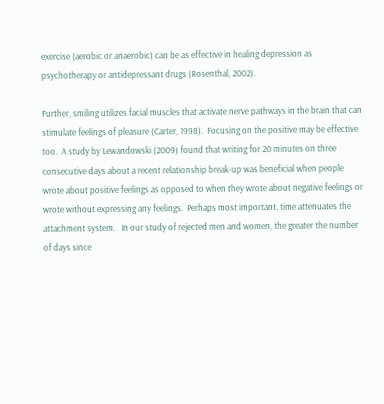exercise (aerobic or anaerobic) can be as effective in healing depression as psychotherapy or antidepressant drugs (Rosenthal, 2002).

Further, smiling utilizes facial muscles that activate nerve pathways in the brain that can stimulate feelings of pleasure (Carter, 1998).  Focusing on the positive may be effective too.  A study by Lewandowski (2009) found that writing for 20 minutes on three consecutive days about a recent relationship break-up was beneficial when people wrote about positive feelings as opposed to when they wrote about negative feelings or wrote without expressing any feelings.  Perhaps most important, time attenuates the attachment system.   In our study of rejected men and women, the greater the number of days since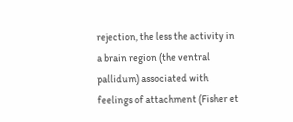rejection, the less the activity in a brain region (the ventral pallidum) associated with feelings of attachment (Fisher et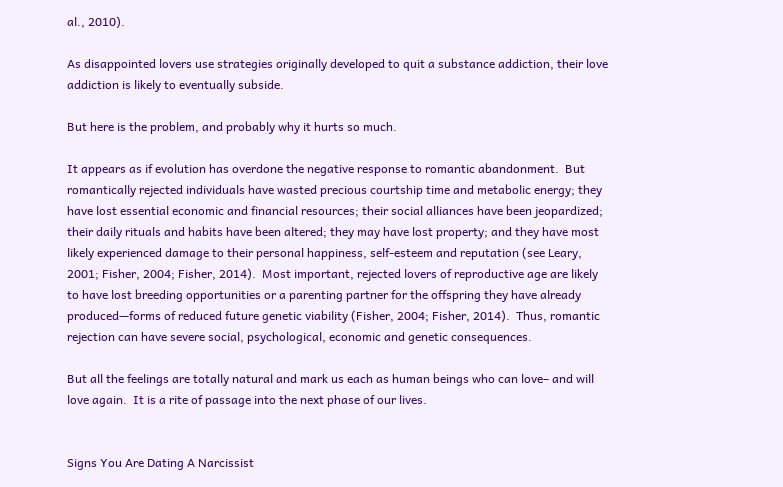al., 2010).

As disappointed lovers use strategies originally developed to quit a substance addiction, their love addiction is likely to eventually subside.

But here is the problem, and probably why it hurts so much.

It appears as if evolution has overdone the negative response to romantic abandonment.  But romantically rejected individuals have wasted precious courtship time and metabolic energy; they have lost essential economic and financial resources; their social alliances have been jeopardized; their daily rituals and habits have been altered; they may have lost property; and they have most likely experienced damage to their personal happiness, self-esteem and reputation (see Leary, 2001; Fisher, 2004; Fisher, 2014).  Most important, rejected lovers of reproductive age are likely to have lost breeding opportunities or a parenting partner for the offspring they have already produced—forms of reduced future genetic viability (Fisher, 2004; Fisher, 2014).  Thus, romantic rejection can have severe social, psychological, economic and genetic consequences.

But all the feelings are totally natural and mark us each as human beings who can love– and will love again.  It is a rite of passage into the next phase of our lives.


Signs You Are Dating A Narcissist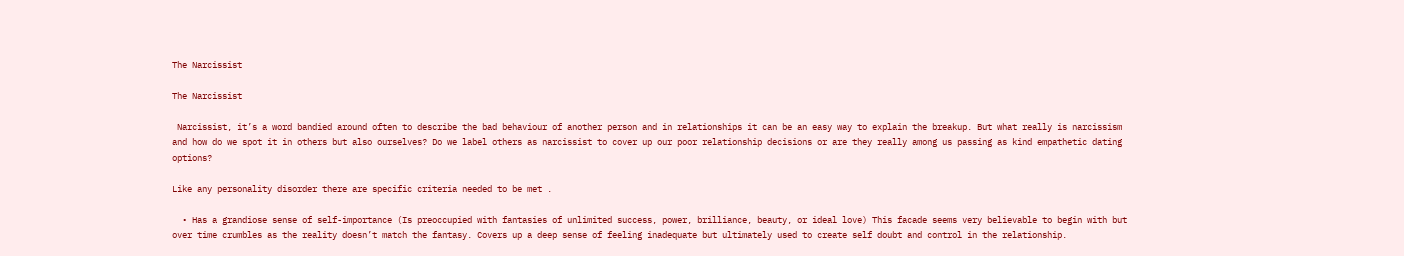The Narcissist

The Narcissist

 Narcissist, it’s a word bandied around often to describe the bad behaviour of another person and in relationships it can be an easy way to explain the breakup. But what really is narcissism and how do we spot it in others but also ourselves? Do we label others as narcissist to cover up our poor relationship decisions or are they really among us passing as kind empathetic dating options?

Like any personality disorder there are specific criteria needed to be met .

  • Has a grandiose sense of self-importance (Is preoccupied with fantasies of unlimited success, power, brilliance, beauty, or ideal love) This facade seems very believable to begin with but over time crumbles as the reality doesn’t match the fantasy. Covers up a deep sense of feeling inadequate but ultimately used to create self doubt and control in the relationship.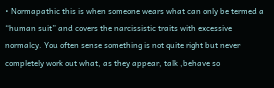• Normapathic this is when someone wears what can only be termed a “human suit” and covers the narcissistic traits with excessive normalcy. You often sense something is not quite right but never completely work out what, as they appear, talk ,behave so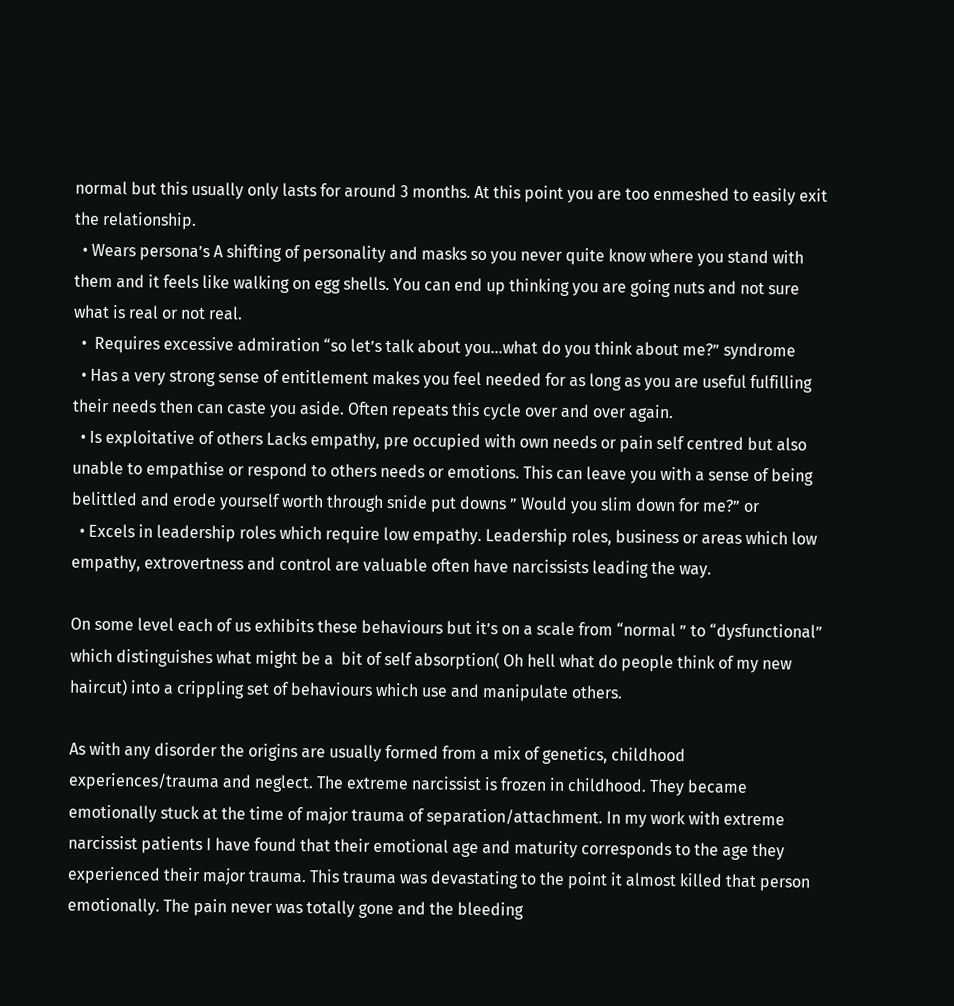normal but this usually only lasts for around 3 months. At this point you are too enmeshed to easily exit the relationship.
  • Wears persona’s A shifting of personality and masks so you never quite know where you stand with them and it feels like walking on egg shells. You can end up thinking you are going nuts and not sure what is real or not real.
  •  Requires excessive admiration “so let’s talk about you…what do you think about me?” syndrome
  • Has a very strong sense of entitlement makes you feel needed for as long as you are useful fulfilling their needs then can caste you aside. Often repeats this cycle over and over again.
  • Is exploitative of others Lacks empathy, pre occupied with own needs or pain self centred but also unable to empathise or respond to others needs or emotions. This can leave you with a sense of being belittled and erode yourself worth through snide put downs ” Would you slim down for me?” or
  • Excels in leadership roles which require low empathy. Leadership roles, business or areas which low empathy, extrovertness and control are valuable often have narcissists leading the way.

On some level each of us exhibits these behaviours but it’s on a scale from “normal ” to “dysfunctional” which distinguishes what might be a  bit of self absorption( Oh hell what do people think of my new haircut) into a crippling set of behaviours which use and manipulate others.

As with any disorder the origins are usually formed from a mix of genetics, childhood experiences/trauma and neglect. The extreme narcissist is frozen in childhood. They became emotionally stuck at the time of major trauma of separation/attachment. In my work with extreme narcissist patients I have found that their emotional age and maturity corresponds to the age they experienced their major trauma. This trauma was devastating to the point it almost killed that person emotionally. The pain never was totally gone and the bleeding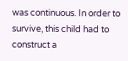was continuous. In order to survive, this child had to construct a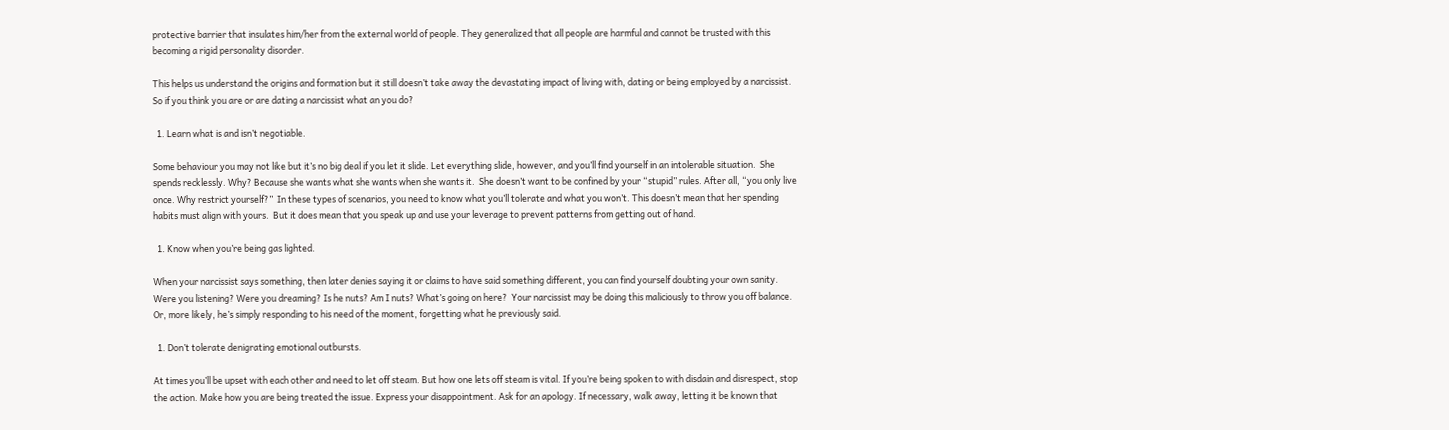protective barrier that insulates him/her from the external world of people. They generalized that all people are harmful and cannot be trusted with this becoming a rigid personality disorder.

This helps us understand the origins and formation but it still doesn’t take away the devastating impact of living with, dating or being employed by a narcissist. So if you think you are or are dating a narcissist what an you do?

  1. Learn what is and isn’t negotiable.

Some behaviour you may not like but it’s no big deal if you let it slide. Let everything slide, however, and you’ll find yourself in an intolerable situation.  She spends recklessly. Why? Because she wants what she wants when she wants it.  She doesn’t want to be confined by your “stupid” rules. After all, “you only live once. Why restrict yourself?”  In these types of scenarios, you need to know what you’ll tolerate and what you won’t. This doesn’t mean that her spending habits must align with yours.  But it does mean that you speak up and use your leverage to prevent patterns from getting out of hand.

  1. Know when you’re being gas lighted.

When your narcissist says something, then later denies saying it or claims to have said something different, you can find yourself doubting your own sanity. Were you listening? Were you dreaming? Is he nuts? Am I nuts? What’s going on here?  Your narcissist may be doing this maliciously to throw you off balance. Or, more likely, he’s simply responding to his need of the moment, forgetting what he previously said.

  1. Don’t tolerate denigrating emotional outbursts.

At times you’ll be upset with each other and need to let off steam. But how one lets off steam is vital. If you’re being spoken to with disdain and disrespect, stop the action. Make how you are being treated the issue. Express your disappointment. Ask for an apology. If necessary, walk away, letting it be known that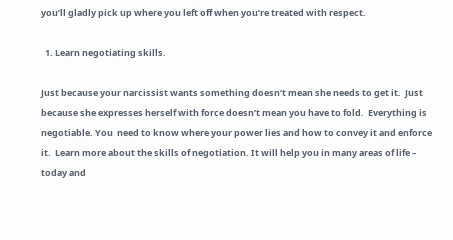you’ll gladly pick up where you left off when you’re treated with respect.

  1. Learn negotiating skills.

Just because your narcissist wants something doesn’t mean she needs to get it.  Just because she expresses herself with force doesn’t mean you have to fold.  Everything is negotiable. You  need to know where your power lies and how to convey it and enforce it.  Learn more about the skills of negotiation. It will help you in many areas of life – today and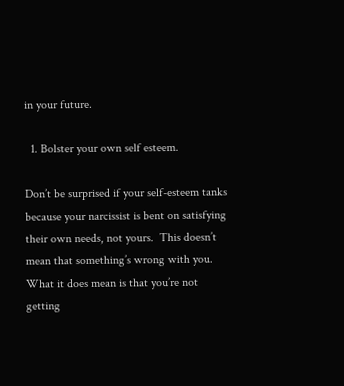in your future.

  1. Bolster your own self esteem.

Don’t be surprised if your self-esteem tanks because your narcissist is bent on satisfying their own needs, not yours.  This doesn’t mean that something’s wrong with you. What it does mean is that you’re not getting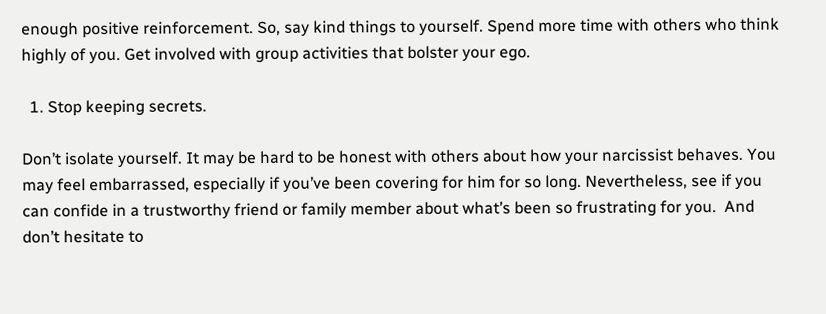enough positive reinforcement. So, say kind things to yourself. Spend more time with others who think highly of you. Get involved with group activities that bolster your ego.

  1. Stop keeping secrets.

Don’t isolate yourself. It may be hard to be honest with others about how your narcissist behaves. You may feel embarrassed, especially if you’ve been covering for him for so long. Nevertheless, see if you can confide in a trustworthy friend or family member about what’s been so frustrating for you.  And don’t hesitate to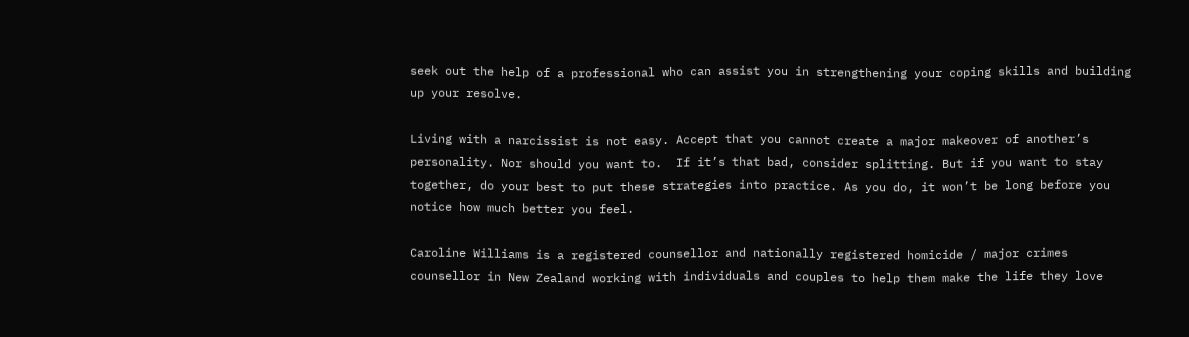seek out the help of a professional who can assist you in strengthening your coping skills and building up your resolve.

Living with a narcissist is not easy. Accept that you cannot create a major makeover of another’s personality. Nor should you want to.  If it’s that bad, consider splitting. But if you want to stay together, do your best to put these strategies into practice. As you do, it won’t be long before you notice how much better you feel.

Caroline Williams is a registered counsellor and nationally registered homicide / major crimes counsellor in New Zealand working with individuals and couples to help them make the life they love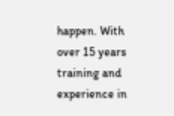happen. With over 15 years training and experience in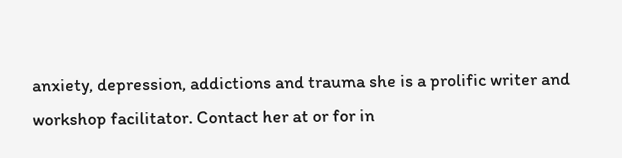anxiety, depression, addictions and trauma she is a prolific writer and workshop facilitator. Contact her at or for in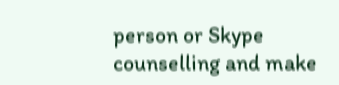person or Skype counselling and make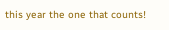this year the one that counts!